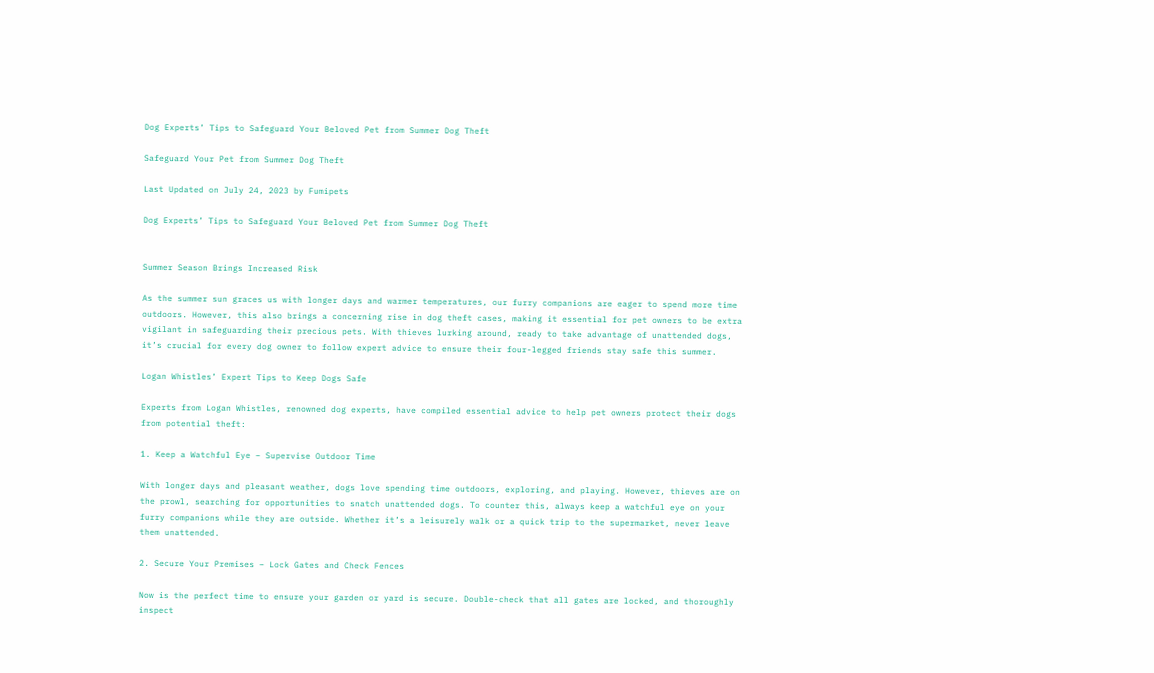Dog Experts’ Tips to Safeguard Your Beloved Pet from Summer Dog Theft

Safeguard Your Pet from Summer Dog Theft

Last Updated on July 24, 2023 by Fumipets

Dog Experts’ Tips to Safeguard Your Beloved Pet from Summer Dog Theft


Summer Season Brings Increased Risk

As the summer sun graces us with longer days and warmer temperatures, our furry companions are eager to spend more time outdoors. However, this also brings a concerning rise in dog theft cases, making it essential for pet owners to be extra vigilant in safeguarding their precious pets. With thieves lurking around, ready to take advantage of unattended dogs, it’s crucial for every dog owner to follow expert advice to ensure their four-legged friends stay safe this summer.

Logan Whistles’ Expert Tips to Keep Dogs Safe

Experts from Logan Whistles, renowned dog experts, have compiled essential advice to help pet owners protect their dogs from potential theft:

1. Keep a Watchful Eye – Supervise Outdoor Time

With longer days and pleasant weather, dogs love spending time outdoors, exploring, and playing. However, thieves are on the prowl, searching for opportunities to snatch unattended dogs. To counter this, always keep a watchful eye on your furry companions while they are outside. Whether it’s a leisurely walk or a quick trip to the supermarket, never leave them unattended.

2. Secure Your Premises – Lock Gates and Check Fences

Now is the perfect time to ensure your garden or yard is secure. Double-check that all gates are locked, and thoroughly inspect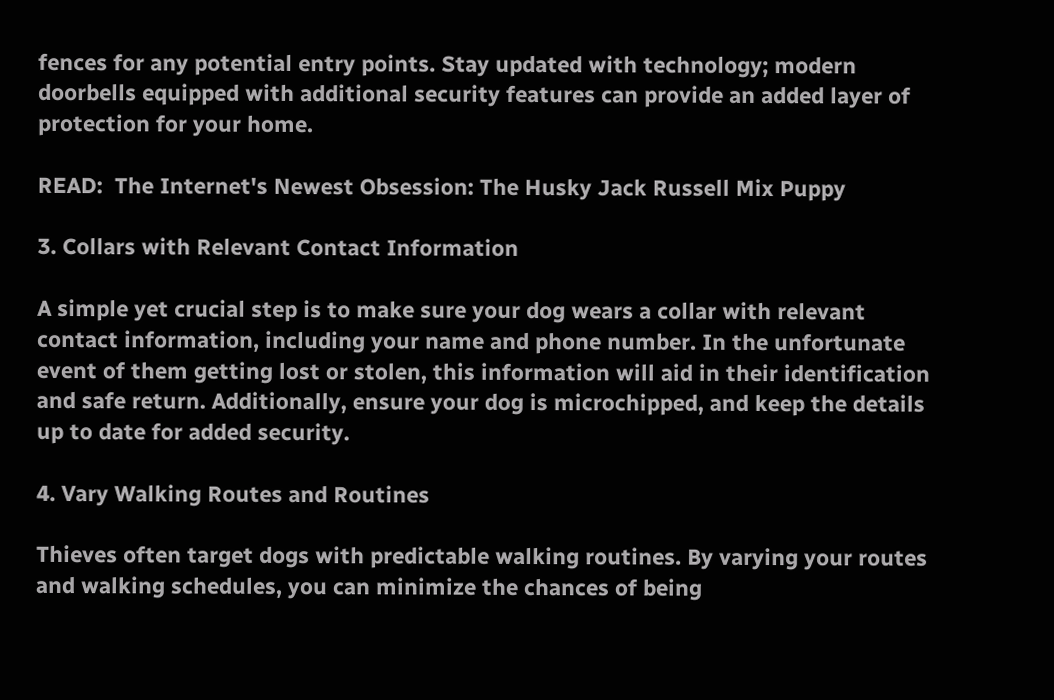fences for any potential entry points. Stay updated with technology; modern doorbells equipped with additional security features can provide an added layer of protection for your home.

READ:  The Internet's Newest Obsession: The Husky Jack Russell Mix Puppy

3. Collars with Relevant Contact Information

A simple yet crucial step is to make sure your dog wears a collar with relevant contact information, including your name and phone number. In the unfortunate event of them getting lost or stolen, this information will aid in their identification and safe return. Additionally, ensure your dog is microchipped, and keep the details up to date for added security.

4. Vary Walking Routes and Routines

Thieves often target dogs with predictable walking routines. By varying your routes and walking schedules, you can minimize the chances of being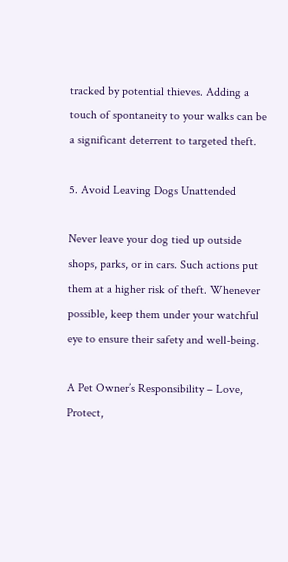tracked by potential thieves. Adding a touch of spontaneity to your walks can be a significant deterrent to targeted theft.

5. Avoid Leaving Dogs Unattended

Never leave your dog tied up outside shops, parks, or in cars. Such actions put them at a higher risk of theft. Whenever possible, keep them under your watchful eye to ensure their safety and well-being.

A Pet Owner’s Responsibility – Love, Protect,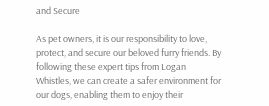and Secure

As pet owners, it is our responsibility to love, protect, and secure our beloved furry friends. By following these expert tips from Logan Whistles, we can create a safer environment for our dogs, enabling them to enjoy their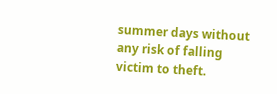summer days without any risk of falling victim to theft.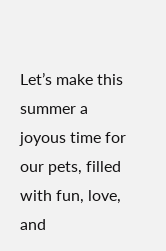Let’s make this summer a joyous time for our pets, filled with fun, love, and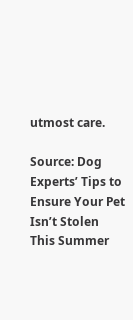utmost care.

Source: Dog Experts’ Tips to Ensure Your Pet Isn’t Stolen This Summer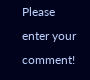Please enter your comment!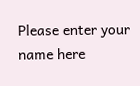Please enter your name here